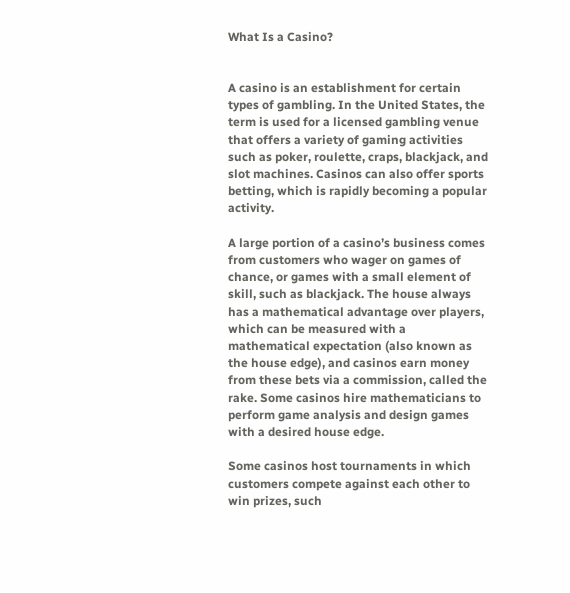What Is a Casino?


A casino is an establishment for certain types of gambling. In the United States, the term is used for a licensed gambling venue that offers a variety of gaming activities such as poker, roulette, craps, blackjack, and slot machines. Casinos can also offer sports betting, which is rapidly becoming a popular activity.

A large portion of a casino’s business comes from customers who wager on games of chance, or games with a small element of skill, such as blackjack. The house always has a mathematical advantage over players, which can be measured with a mathematical expectation (also known as the house edge), and casinos earn money from these bets via a commission, called the rake. Some casinos hire mathematicians to perform game analysis and design games with a desired house edge.

Some casinos host tournaments in which customers compete against each other to win prizes, such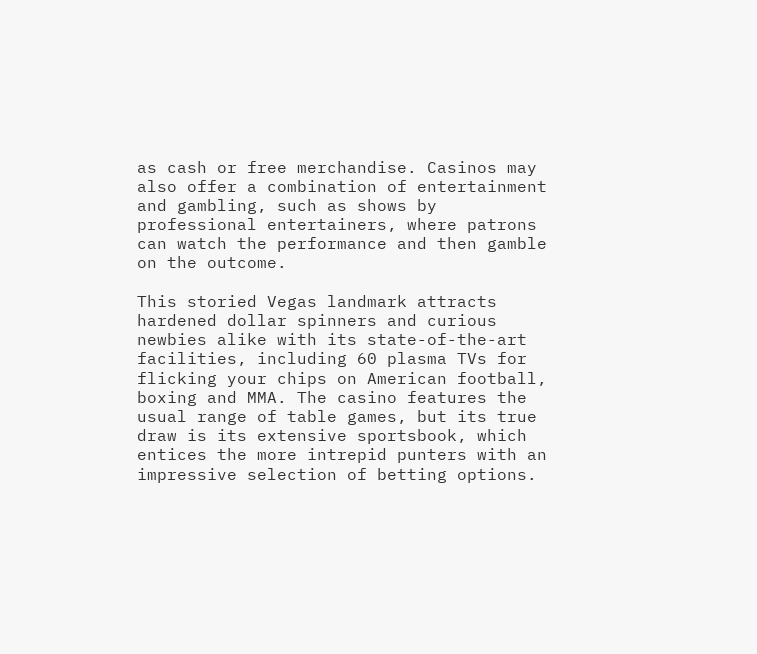as cash or free merchandise. Casinos may also offer a combination of entertainment and gambling, such as shows by professional entertainers, where patrons can watch the performance and then gamble on the outcome.

This storied Vegas landmark attracts hardened dollar spinners and curious newbies alike with its state-of-the-art facilities, including 60 plasma TVs for flicking your chips on American football, boxing and MMA. The casino features the usual range of table games, but its true draw is its extensive sportsbook, which entices the more intrepid punters with an impressive selection of betting options.